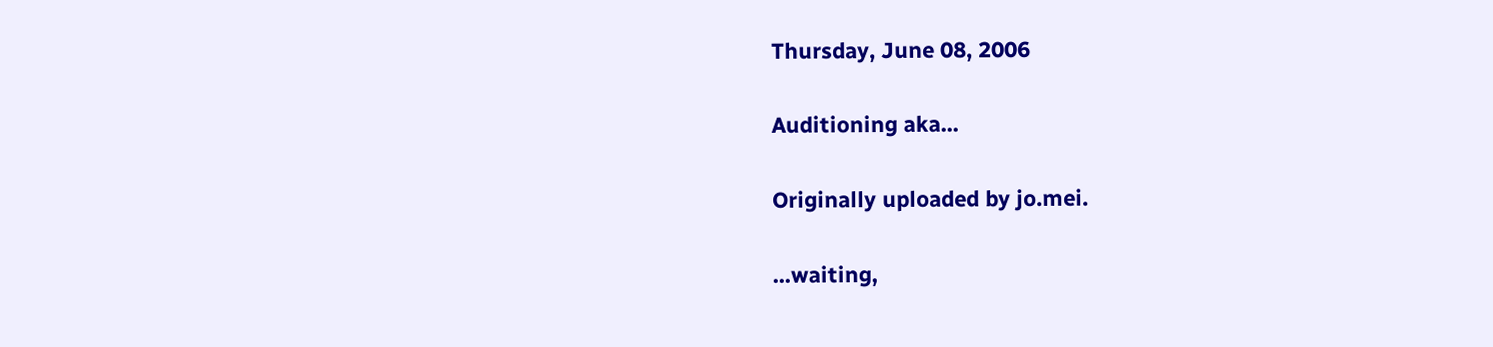Thursday, June 08, 2006

Auditioning aka...

Originally uploaded by jo.mei.

...waiting,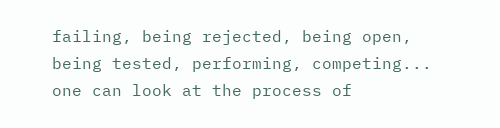failing, being rejected, being open, being tested, performing, competing... one can look at the process of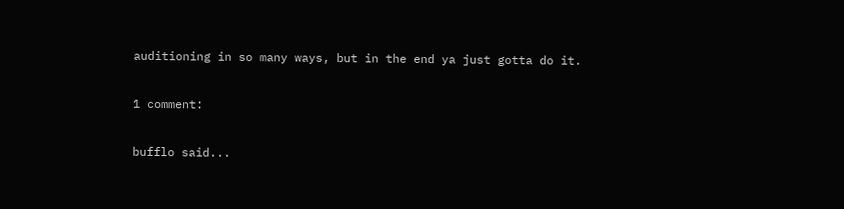auditioning in so many ways, but in the end ya just gotta do it.

1 comment:

bufflo said...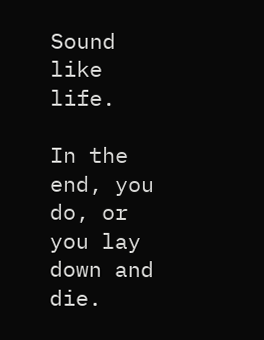Sound like life.

In the end, you do, or you lay down and die.